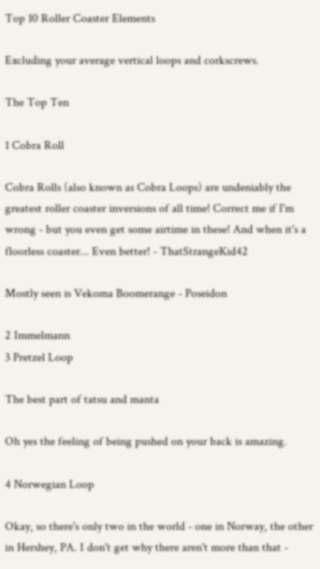Top 10 Roller Coaster Elements

Excluding your average vertical loops and corkscrews.

The Top Ten

1 Cobra Roll

Cobra Rolls (also known as Cobra Loops) are undeniably the greatest roller coaster inversions of all time! Correct me if I'm wrong - but you even get some airtime in these! And when it's a floorless coaster... Even better! - ThatStrangeKid42

Mostly seen is Vekoma Boomerange - Poseidon

2 Immelmann
3 Pretzel Loop

The best part of tatsu and manta

Oh yes the feeling of being pushed on your back is amazing.

4 Norwegian Loop

Okay, so there's only two in the world - one in Norway, the other in Hershey, PA. I don't get why there aren't more than that -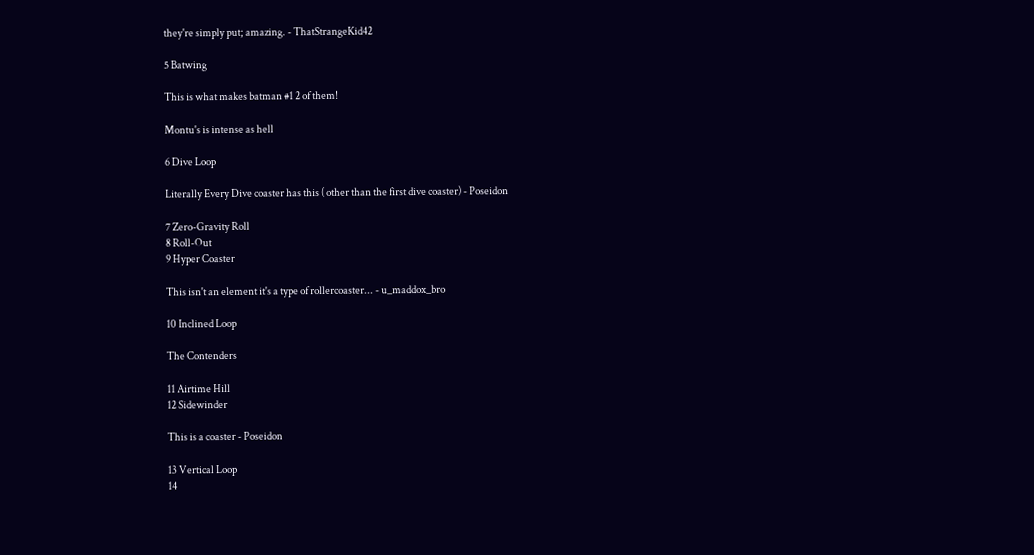they're simply put; amazing. - ThatStrangeKid42

5 Batwing

This is what makes batman #1 2 of them!

Montu's is intense as hell

6 Dive Loop

Literally Every Dive coaster has this ( other than the first dive coaster) - Poseidon

7 Zero-Gravity Roll
8 Roll-Out
9 Hyper Coaster

This isn't an element it's a type of rollercoaster... - u_maddox_bro

10 Inclined Loop

The Contenders

11 Airtime Hill
12 Sidewinder

This is a coaster - Poseidon

13 Vertical Loop
14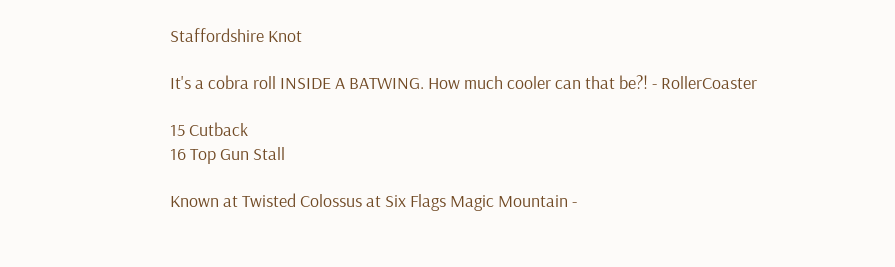Staffordshire Knot

It's a cobra roll INSIDE A BATWING. How much cooler can that be?! - RollerCoaster

15 Cutback
16 Top Gun Stall

Known at Twisted Colossus at Six Flags Magic Mountain -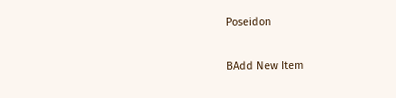Poseidon

BAdd New Item